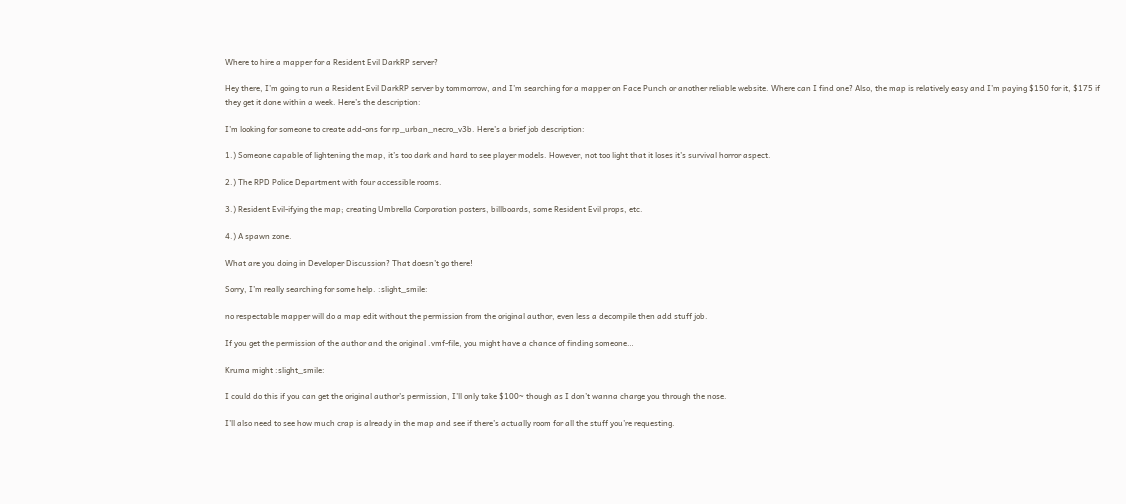Where to hire a mapper for a Resident Evil DarkRP server?

Hey there, I’m going to run a Resident Evil DarkRP server by tommorrow, and I’m searching for a mapper on Face Punch or another reliable website. Where can I find one? Also, the map is relatively easy and I’m paying $150 for it, $175 if they get it done within a week. Here’s the description:

I’m looking for someone to create add-ons for rp_urban_necro_v3b. Here’s a brief job description:

1.) Someone capable of lightening the map, it’s too dark and hard to see player models. However, not too light that it loses it’s survival horror aspect.

2.) The RPD Police Department with four accessible rooms.

3.) Resident Evil-ifying the map; creating Umbrella Corporation posters, billboards, some Resident Evil props, etc.

4.) A spawn zone.

What are you doing in Developer Discussion? That doesn’t go there!

Sorry, I’m really searching for some help. :slight_smile:

no respectable mapper will do a map edit without the permission from the original author, even less a decompile then add stuff job.

If you get the permission of the author and the original .vmf-file, you might have a chance of finding someone…

Kruma might :slight_smile:

I could do this if you can get the original author’s permission, I’ll only take $100~ though as I don’t wanna charge you through the nose.

I’ll also need to see how much crap is already in the map and see if there’s actually room for all the stuff you’re requesting.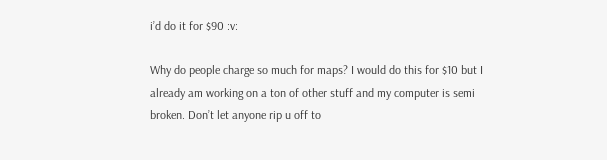i’d do it for $90 :v:

Why do people charge so much for maps? I would do this for $10 but I already am working on a ton of other stuff and my computer is semi broken. Don’t let anyone rip u off to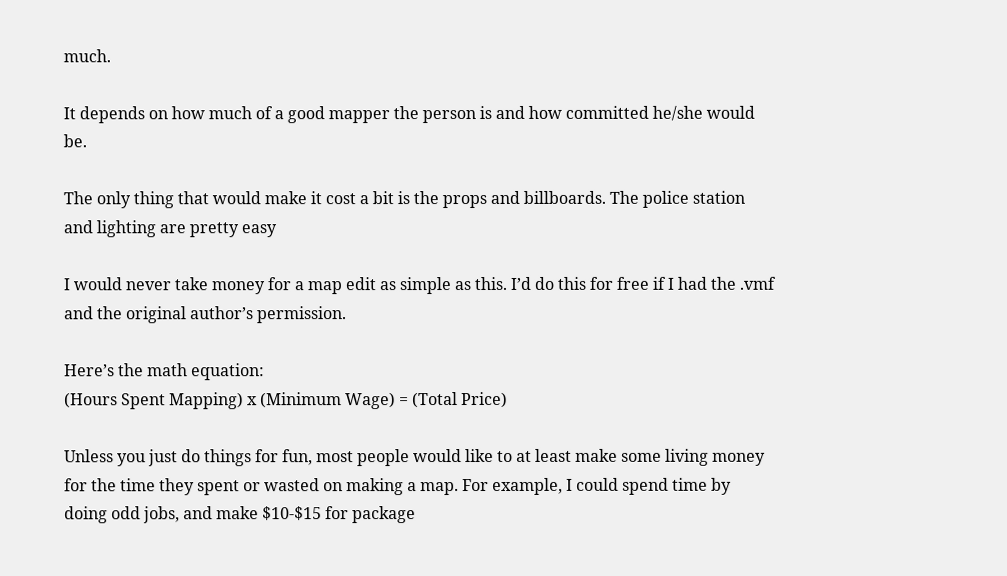much.

It depends on how much of a good mapper the person is and how committed he/she would be.

The only thing that would make it cost a bit is the props and billboards. The police station and lighting are pretty easy

I would never take money for a map edit as simple as this. I’d do this for free if I had the .vmf and the original author’s permission.

Here’s the math equation:
(Hours Spent Mapping) x (Minimum Wage) = (Total Price)

Unless you just do things for fun, most people would like to at least make some living money for the time they spent or wasted on making a map. For example, I could spend time by doing odd jobs, and make $10-$15 for package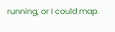running, or I could map.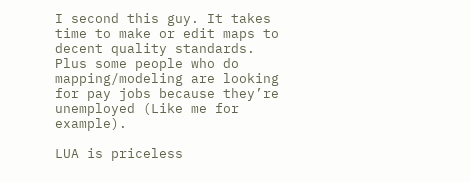I second this guy. It takes time to make or edit maps to decent quality standards. Plus some people who do mapping/modeling are looking for pay jobs because they’re unemployed (Like me for example).

LUA is priceless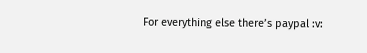For everything else there’s paypal :v: